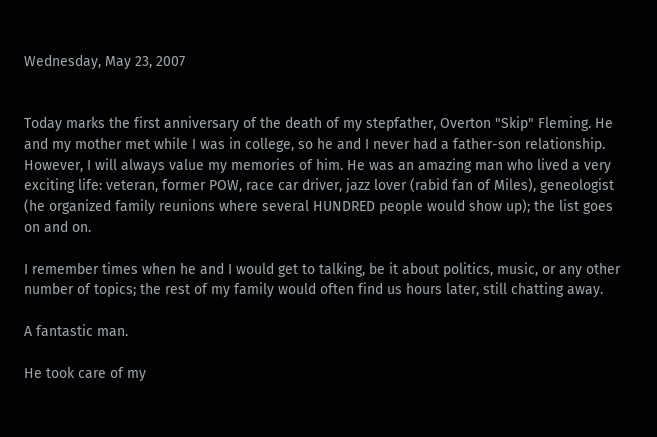Wednesday, May 23, 2007


Today marks the first anniversary of the death of my stepfather, Overton "Skip" Fleming. He and my mother met while I was in college, so he and I never had a father-son relationship. However, I will always value my memories of him. He was an amazing man who lived a very exciting life: veteran, former POW, race car driver, jazz lover (rabid fan of Miles), geneologist (he organized family reunions where several HUNDRED people would show up); the list goes on and on.

I remember times when he and I would get to talking, be it about politics, music, or any other number of topics; the rest of my family would often find us hours later, still chatting away.

A fantastic man.

He took care of my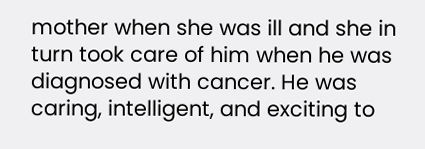mother when she was ill and she in turn took care of him when he was diagnosed with cancer. He was caring, intelligent, and exciting to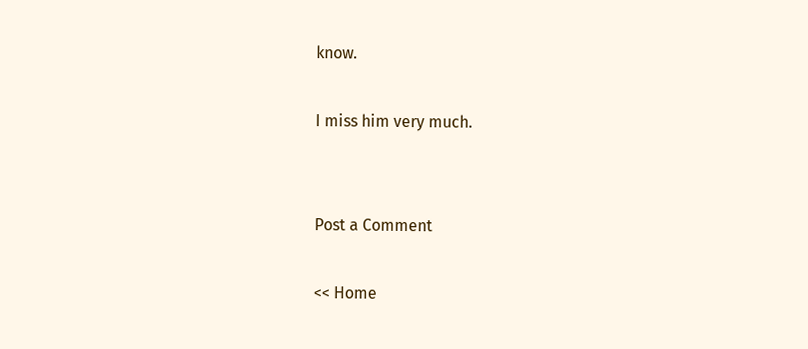know.

I miss him very much.


Post a Comment

<< Home